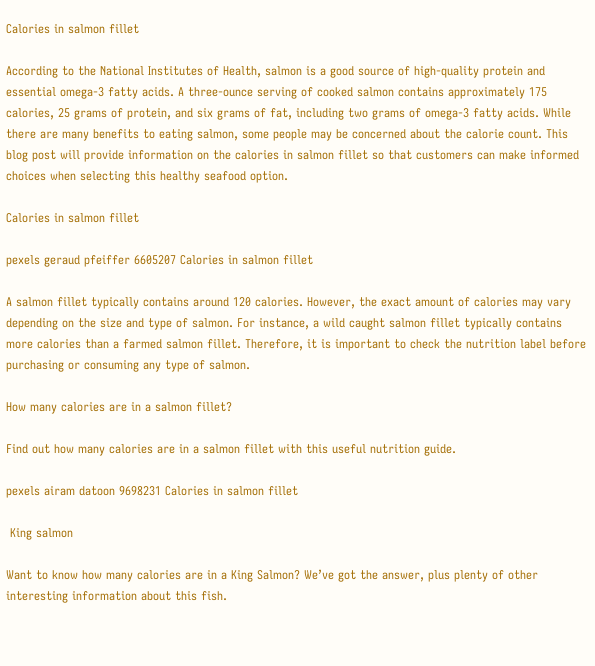Calories in salmon fillet

According to the National Institutes of Health, salmon is a good source of high-quality protein and essential omega-3 fatty acids. A three-ounce serving of cooked salmon contains approximately 175 calories, 25 grams of protein, and six grams of fat, including two grams of omega-3 fatty acids. While there are many benefits to eating salmon, some people may be concerned about the calorie count. This blog post will provide information on the calories in salmon fillet so that customers can make informed choices when selecting this healthy seafood option.

Calories in salmon fillet

pexels geraud pfeiffer 6605207 Calories in salmon fillet

A salmon fillet typically contains around 120 calories. However, the exact amount of calories may vary depending on the size and type of salmon. For instance, a wild caught salmon fillet typically contains more calories than a farmed salmon fillet. Therefore, it is important to check the nutrition label before purchasing or consuming any type of salmon.

How many calories are in a salmon fillet?

Find out how many calories are in a salmon fillet with this useful nutrition guide.

pexels airam datoon 9698231 Calories in salmon fillet

 King salmon

Want to know how many calories are in a King Salmon? We’ve got the answer, plus plenty of other interesting information about this fish.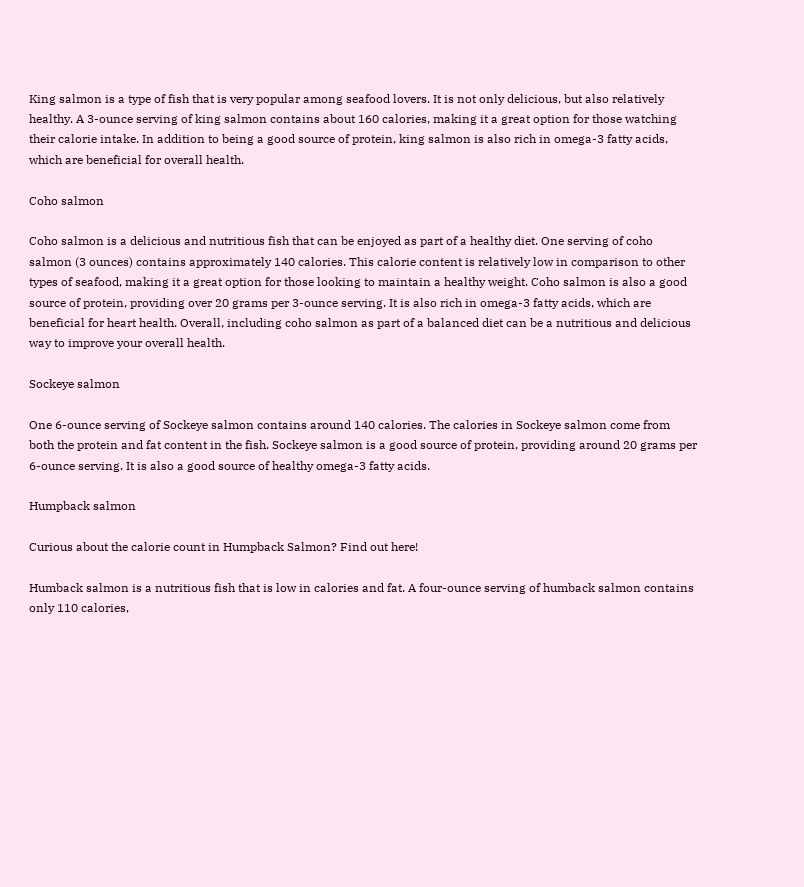King salmon is a type of fish that is very popular among seafood lovers. It is not only delicious, but also relatively healthy. A 3-ounce serving of king salmon contains about 160 calories, making it a great option for those watching their calorie intake. In addition to being a good source of protein, king salmon is also rich in omega-3 fatty acids, which are beneficial for overall health.

Coho salmon

Coho salmon is a delicious and nutritious fish that can be enjoyed as part of a healthy diet. One serving of coho salmon (3 ounces) contains approximately 140 calories. This calorie content is relatively low in comparison to other types of seafood, making it a great option for those looking to maintain a healthy weight. Coho salmon is also a good source of protein, providing over 20 grams per 3-ounce serving. It is also rich in omega-3 fatty acids, which are beneficial for heart health. Overall, including coho salmon as part of a balanced diet can be a nutritious and delicious way to improve your overall health.

Sockeye salmon

One 6-ounce serving of Sockeye salmon contains around 140 calories. The calories in Sockeye salmon come from both the protein and fat content in the fish. Sockeye salmon is a good source of protein, providing around 20 grams per 6-ounce serving. It is also a good source of healthy omega-3 fatty acids.

Humpback salmon

Curious about the calorie count in Humpback Salmon? Find out here!

Humback salmon is a nutritious fish that is low in calories and fat. A four-ounce serving of humback salmon contains only 110 calories,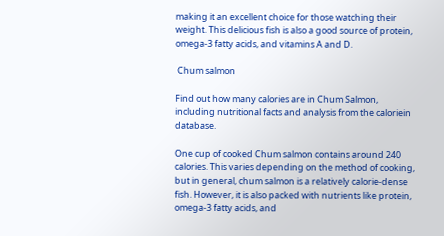making it an excellent choice for those watching their weight. This delicious fish is also a good source of protein, omega-3 fatty acids, and vitamins A and D.

 Chum salmon

Find out how many calories are in Chum Salmon, including nutritional facts and analysis from the caloriein database.

One cup of cooked Chum salmon contains around 240 calories. This varies depending on the method of cooking, but in general, chum salmon is a relatively calorie-dense fish. However, it is also packed with nutrients like protein, omega-3 fatty acids, and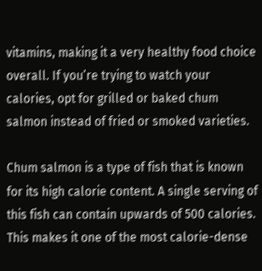vitamins, making it a very healthy food choice overall. If you’re trying to watch your calories, opt for grilled or baked chum salmon instead of fried or smoked varieties.

Chum salmon is a type of fish that is known for its high calorie content. A single serving of this fish can contain upwards of 500 calories. This makes it one of the most calorie-dense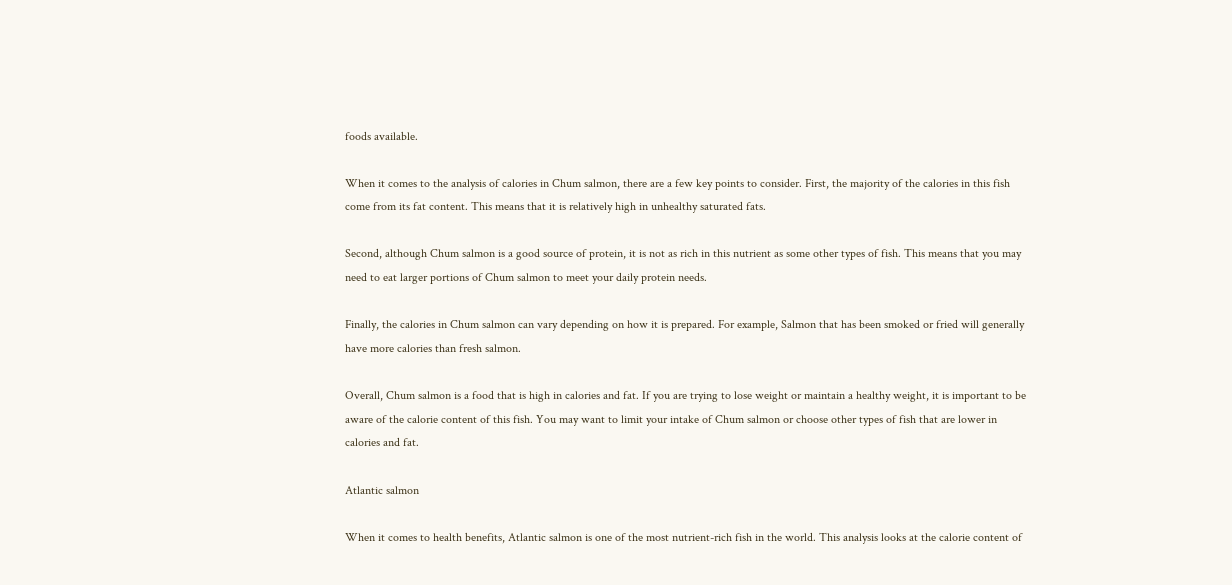foods available.

When it comes to the analysis of calories in Chum salmon, there are a few key points to consider. First, the majority of the calories in this fish come from its fat content. This means that it is relatively high in unhealthy saturated fats.

Second, although Chum salmon is a good source of protein, it is not as rich in this nutrient as some other types of fish. This means that you may need to eat larger portions of Chum salmon to meet your daily protein needs.

Finally, the calories in Chum salmon can vary depending on how it is prepared. For example, Salmon that has been smoked or fried will generally have more calories than fresh salmon.

Overall, Chum salmon is a food that is high in calories and fat. If you are trying to lose weight or maintain a healthy weight, it is important to be aware of the calorie content of this fish. You may want to limit your intake of Chum salmon or choose other types of fish that are lower in calories and fat.

Atlantic salmon

When it comes to health benefits, Atlantic salmon is one of the most nutrient-rich fish in the world. This analysis looks at the calorie content of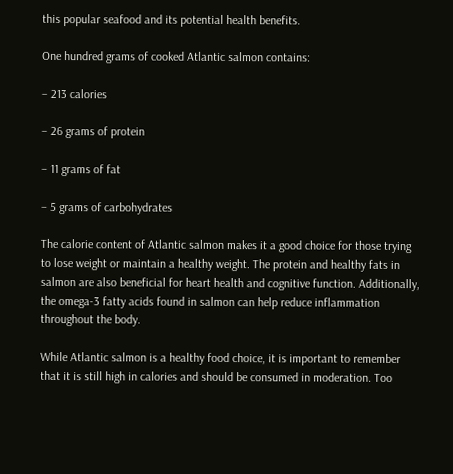this popular seafood and its potential health benefits.

One hundred grams of cooked Atlantic salmon contains:

– 213 calories

– 26 grams of protein

– 11 grams of fat

– 5 grams of carbohydrates

The calorie content of Atlantic salmon makes it a good choice for those trying to lose weight or maintain a healthy weight. The protein and healthy fats in salmon are also beneficial for heart health and cognitive function. Additionally, the omega-3 fatty acids found in salmon can help reduce inflammation throughout the body.

While Atlantic salmon is a healthy food choice, it is important to remember that it is still high in calories and should be consumed in moderation. Too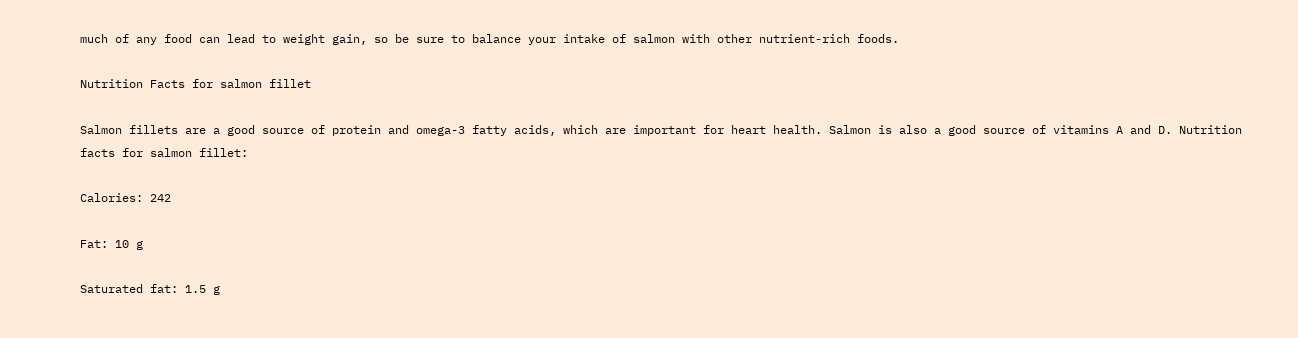much of any food can lead to weight gain, so be sure to balance your intake of salmon with other nutrient-rich foods.

Nutrition Facts for salmon fillet

Salmon fillets are a good source of protein and omega-3 fatty acids, which are important for heart health. Salmon is also a good source of vitamins A and D. Nutrition facts for salmon fillet:

Calories: 242

Fat: 10 g

Saturated fat: 1.5 g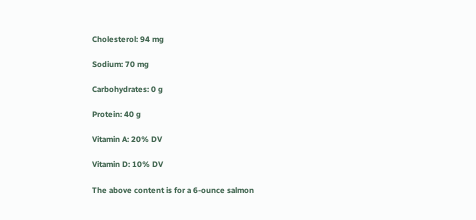Cholesterol: 94 mg

Sodium: 70 mg

Carbohydrates: 0 g

Protein: 40 g

Vitamin A: 20% DV

Vitamin D: 10% DV

The above content is for a 6-ounce salmon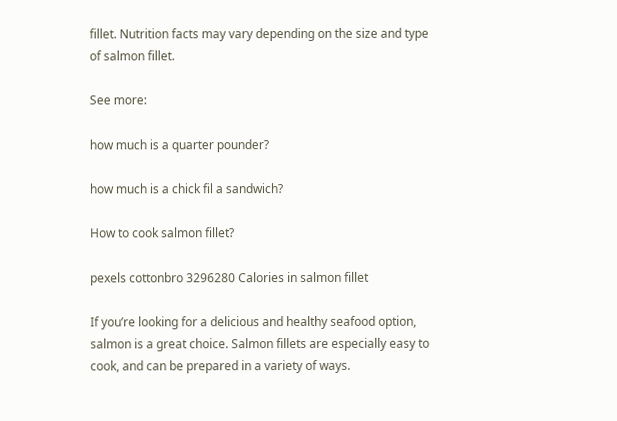fillet. Nutrition facts may vary depending on the size and type of salmon fillet.

See more:

how much is a quarter pounder?

how much is a chick fil a sandwich?

How to cook salmon fillet?

pexels cottonbro 3296280 Calories in salmon fillet

If you’re looking for a delicious and healthy seafood option, salmon is a great choice. Salmon fillets are especially easy to cook, and can be prepared in a variety of ways.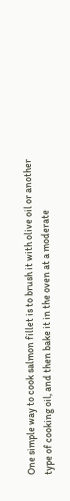One simple way to cook salmon fillet is to brush it with olive oil or another type of cooking oil, and then bake it in the oven at a moderate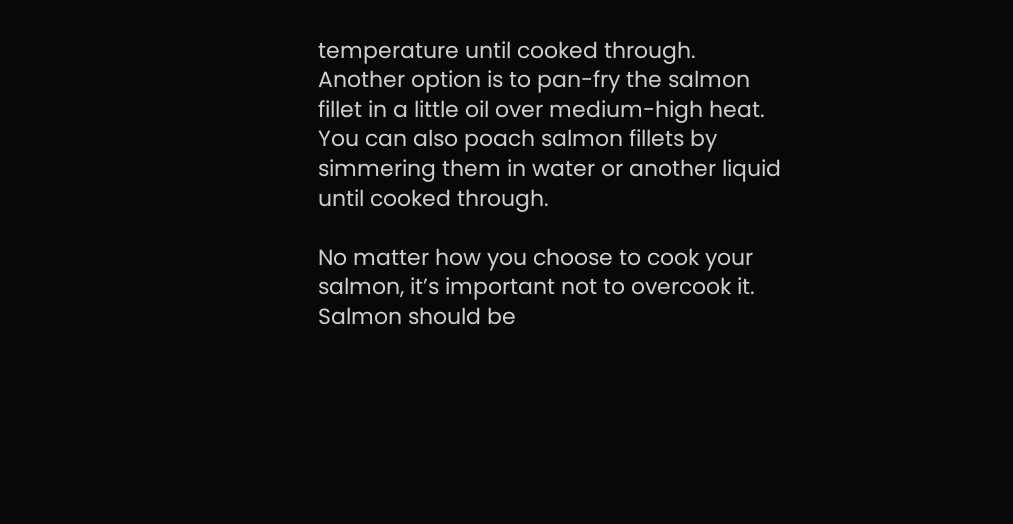temperature until cooked through. Another option is to pan-fry the salmon fillet in a little oil over medium-high heat. You can also poach salmon fillets by simmering them in water or another liquid until cooked through.

No matter how you choose to cook your salmon, it’s important not to overcook it. Salmon should be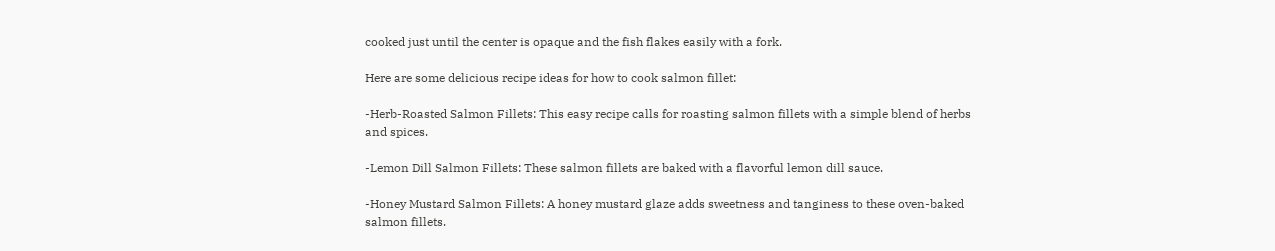cooked just until the center is opaque and the fish flakes easily with a fork.

Here are some delicious recipe ideas for how to cook salmon fillet:

-Herb-Roasted Salmon Fillets: This easy recipe calls for roasting salmon fillets with a simple blend of herbs and spices.

-Lemon Dill Salmon Fillets: These salmon fillets are baked with a flavorful lemon dill sauce.

-Honey Mustard Salmon Fillets: A honey mustard glaze adds sweetness and tanginess to these oven-baked salmon fillets.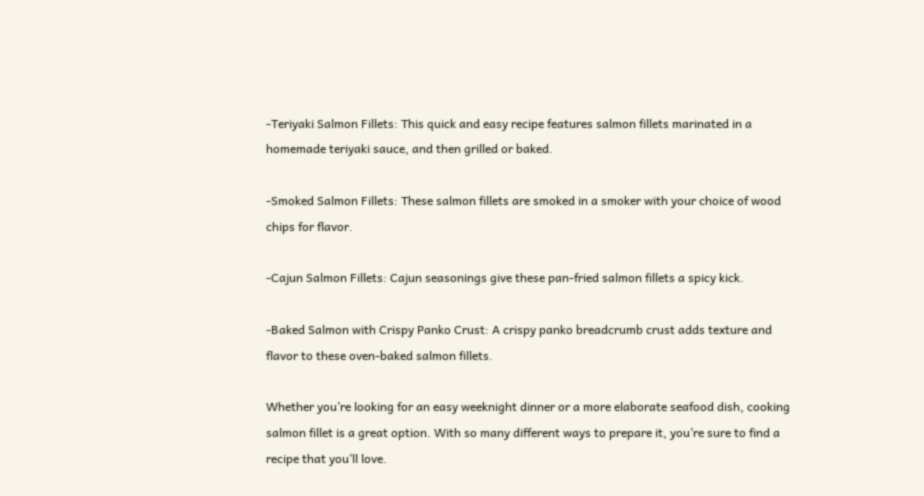-Teriyaki Salmon Fillets: This quick and easy recipe features salmon fillets marinated in a homemade teriyaki sauce, and then grilled or baked.

-Smoked Salmon Fillets: These salmon fillets are smoked in a smoker with your choice of wood chips for flavor.

-Cajun Salmon Fillets: Cajun seasonings give these pan-fried salmon fillets a spicy kick.

-Baked Salmon with Crispy Panko Crust: A crispy panko breadcrumb crust adds texture and flavor to these oven-baked salmon fillets.

Whether you’re looking for an easy weeknight dinner or a more elaborate seafood dish, cooking salmon fillet is a great option. With so many different ways to prepare it, you’re sure to find a recipe that you’ll love.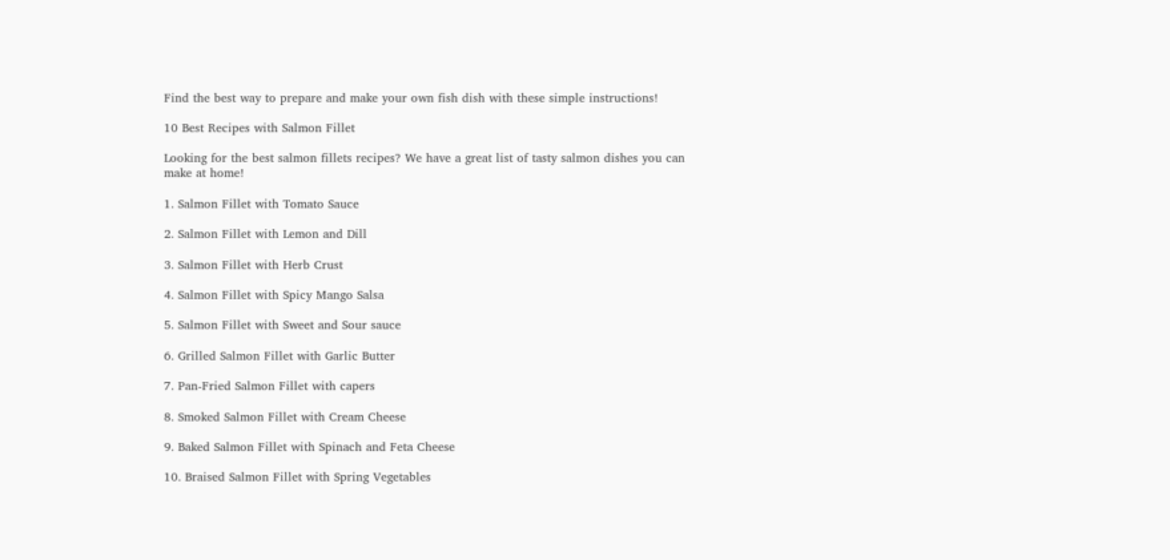Find the best way to prepare and make your own fish dish with these simple instructions!

10 Best Recipes with Salmon Fillet

Looking for the best salmon fillets recipes? We have a great list of tasty salmon dishes you can make at home!

1. Salmon Fillet with Tomato Sauce

2. Salmon Fillet with Lemon and Dill

3. Salmon Fillet with Herb Crust

4. Salmon Fillet with Spicy Mango Salsa

5. Salmon Fillet with Sweet and Sour sauce

6. Grilled Salmon Fillet with Garlic Butter

7. Pan-Fried Salmon Fillet with capers

8. Smoked Salmon Fillet with Cream Cheese

9. Baked Salmon Fillet with Spinach and Feta Cheese

10. Braised Salmon Fillet with Spring Vegetables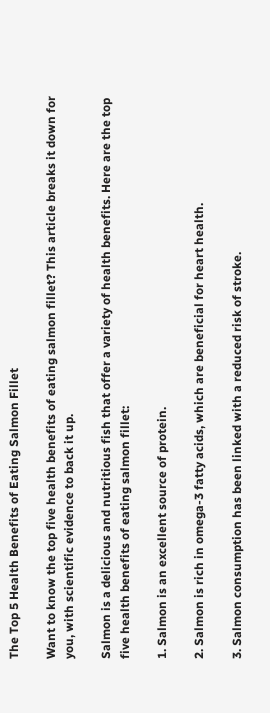The Top 5 Health Benefits of Eating Salmon Fillet

Want to know the top five health benefits of eating salmon fillet? This article breaks it down for you, with scientific evidence to back it up.

Salmon is a delicious and nutritious fish that offer a variety of health benefits. Here are the top five health benefits of eating salmon fillet:

1. Salmon is an excellent source of protein.

2. Salmon is rich in omega-3 fatty acids, which are beneficial for heart health.

3. Salmon consumption has been linked with a reduced risk of stroke.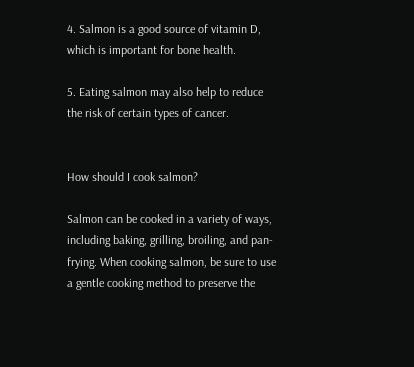4. Salmon is a good source of vitamin D, which is important for bone health.

5. Eating salmon may also help to reduce the risk of certain types of cancer.


How should I cook salmon?

Salmon can be cooked in a variety of ways, including baking, grilling, broiling, and pan-frying. When cooking salmon, be sure to use a gentle cooking method to preserve the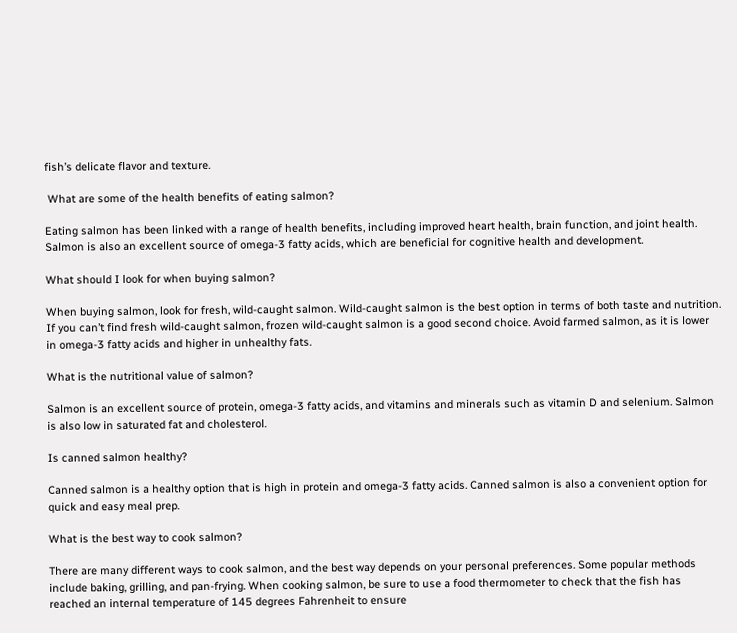fish’s delicate flavor and texture.

 What are some of the health benefits of eating salmon?

Eating salmon has been linked with a range of health benefits, including improved heart health, brain function, and joint health. Salmon is also an excellent source of omega-3 fatty acids, which are beneficial for cognitive health and development.

What should I look for when buying salmon?

When buying salmon, look for fresh, wild-caught salmon. Wild-caught salmon is the best option in terms of both taste and nutrition. If you can’t find fresh wild-caught salmon, frozen wild-caught salmon is a good second choice. Avoid farmed salmon, as it is lower in omega-3 fatty acids and higher in unhealthy fats.

What is the nutritional value of salmon?

Salmon is an excellent source of protein, omega-3 fatty acids, and vitamins and minerals such as vitamin D and selenium. Salmon is also low in saturated fat and cholesterol.

Is canned salmon healthy?

Canned salmon is a healthy option that is high in protein and omega-3 fatty acids. Canned salmon is also a convenient option for quick and easy meal prep.

What is the best way to cook salmon?

There are many different ways to cook salmon, and the best way depends on your personal preferences. Some popular methods include baking, grilling, and pan-frying. When cooking salmon, be sure to use a food thermometer to check that the fish has reached an internal temperature of 145 degrees Fahrenheit to ensure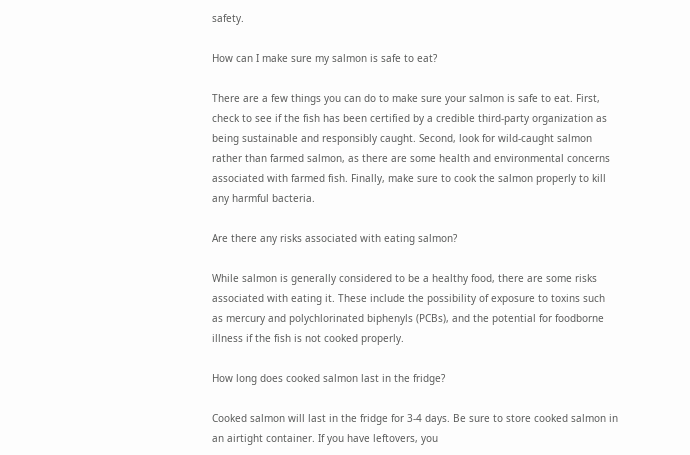safety.

How can I make sure my salmon is safe to eat?

There are a few things you can do to make sure your salmon is safe to eat. First, check to see if the fish has been certified by a credible third-party organization as being sustainable and responsibly caught. Second, look for wild-caught salmon rather than farmed salmon, as there are some health and environmental concerns associated with farmed fish. Finally, make sure to cook the salmon properly to kill any harmful bacteria.

Are there any risks associated with eating salmon?

While salmon is generally considered to be a healthy food, there are some risks associated with eating it. These include the possibility of exposure to toxins such as mercury and polychlorinated biphenyls (PCBs), and the potential for foodborne illness if the fish is not cooked properly.

How long does cooked salmon last in the fridge?

Cooked salmon will last in the fridge for 3-4 days. Be sure to store cooked salmon in an airtight container. If you have leftovers, you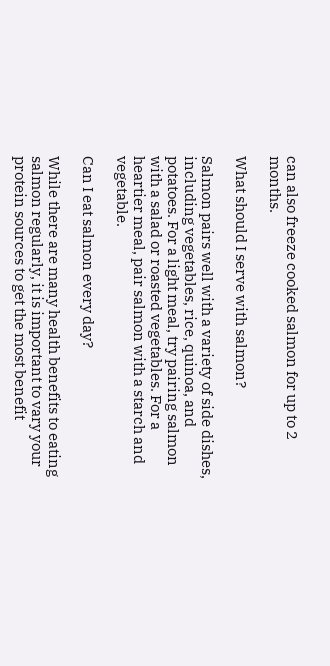can also freeze cooked salmon for up to 2 months.

What should I serve with salmon?

Salmon pairs well with a variety of side dishes, including vegetables, rice, quinoa, and potatoes. For a light meal, try pairing salmon with a salad or roasted vegetables. For a heartier meal, pair salmon with a starch and vegetable.

Can I eat salmon every day?

While there are many health benefits to eating salmon regularly, it is important to vary your protein sources to get the most benefit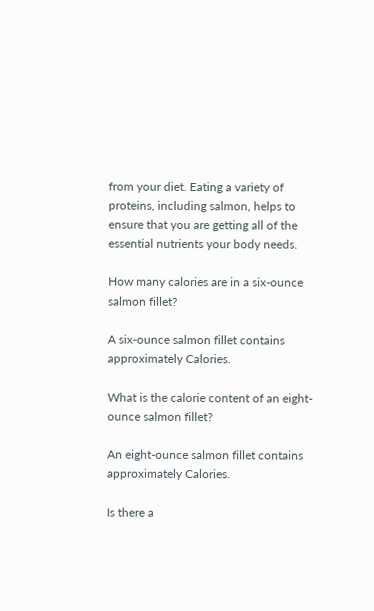from your diet. Eating a variety of proteins, including salmon, helps to ensure that you are getting all of the essential nutrients your body needs.

How many calories are in a six-ounce salmon fillet?

A six-ounce salmon fillet contains approximately Calories.

What is the calorie content of an eight-ounce salmon fillet?

An eight-ounce salmon fillet contains approximately Calories.

Is there a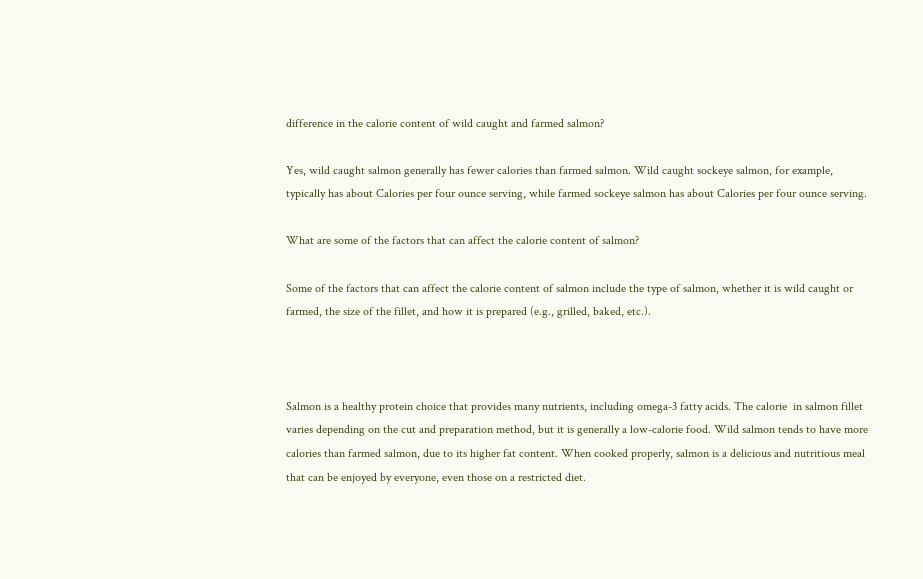difference in the calorie content of wild caught and farmed salmon?

Yes, wild caught salmon generally has fewer calories than farmed salmon. Wild caught sockeye salmon, for example, typically has about Calories per four ounce serving, while farmed sockeye salmon has about Calories per four ounce serving.

What are some of the factors that can affect the calorie content of salmon?

Some of the factors that can affect the calorie content of salmon include the type of salmon, whether it is wild caught or farmed, the size of the fillet, and how it is prepared (e.g., grilled, baked, etc.).



Salmon is a healthy protein choice that provides many nutrients, including omega-3 fatty acids. The calorie  in salmon fillet varies depending on the cut and preparation method, but it is generally a low-calorie food. Wild salmon tends to have more calories than farmed salmon, due to its higher fat content. When cooked properly, salmon is a delicious and nutritious meal that can be enjoyed by everyone, even those on a restricted diet.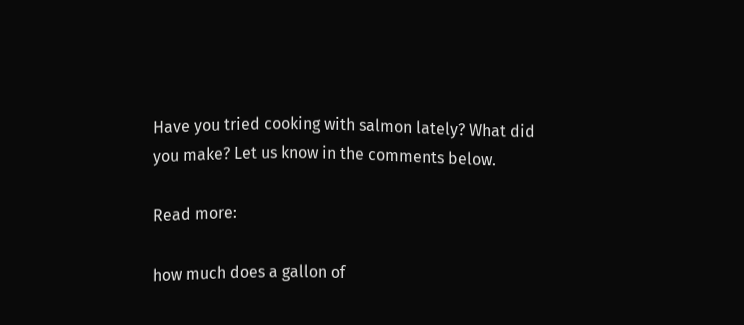Have you tried cooking with salmon lately? What did you make? Let us know in the comments below.

Read more:

how much does a gallon of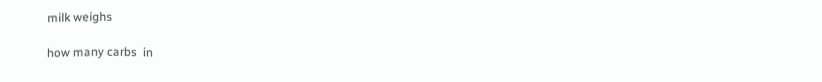milk weighs

how many carbs  in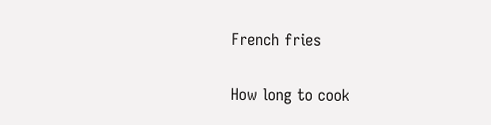French fries

How long to cook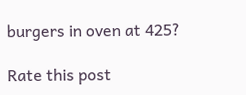burgers in oven at 425?

Rate this post